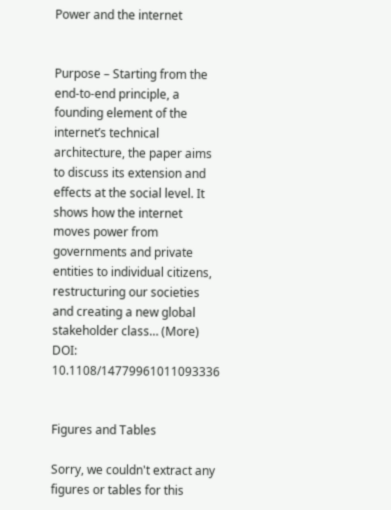Power and the internet


Purpose – Starting from the end-to-end principle, a founding element of the internet’s technical architecture, the paper aims to discuss its extension and effects at the social level. It shows how the internet moves power from governments and private entities to individual citizens, restructuring our societies and creating a new global stakeholder class… (More)
DOI: 10.1108/14779961011093336


Figures and Tables

Sorry, we couldn't extract any figures or tables for this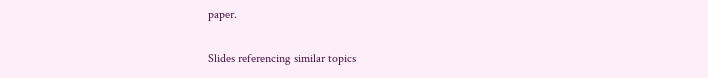paper.

Slides referencing similar topics